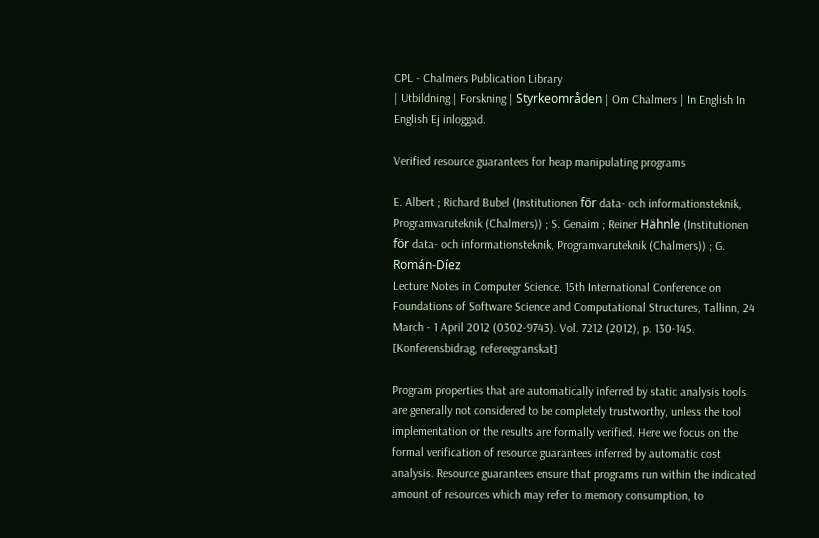CPL - Chalmers Publication Library
| Utbildning | Forskning | Styrkeområden | Om Chalmers | In English In English Ej inloggad.

Verified resource guarantees for heap manipulating programs

E. Albert ; Richard Bubel (Institutionen för data- och informationsteknik, Programvaruteknik (Chalmers)) ; S. Genaim ; Reiner Hähnle (Institutionen för data- och informationsteknik, Programvaruteknik (Chalmers)) ; G. Román-Díez
Lecture Notes in Computer Science. 15th International Conference on Foundations of Software Science and Computational Structures, Tallinn, 24 March - 1 April 2012 (0302-9743). Vol. 7212 (2012), p. 130-145.
[Konferensbidrag, refereegranskat]

Program properties that are automatically inferred by static analysis tools are generally not considered to be completely trustworthy, unless the tool implementation or the results are formally verified. Here we focus on the formal verification of resource guarantees inferred by automatic cost analysis. Resource guarantees ensure that programs run within the indicated amount of resources which may refer to memory consumption, to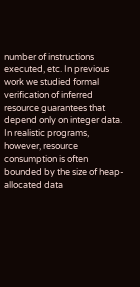number of instructions executed, etc. In previous work we studied formal verification of inferred resource guarantees that depend only on integer data. In realistic programs, however, resource consumption is often bounded by the size of heap-allocated data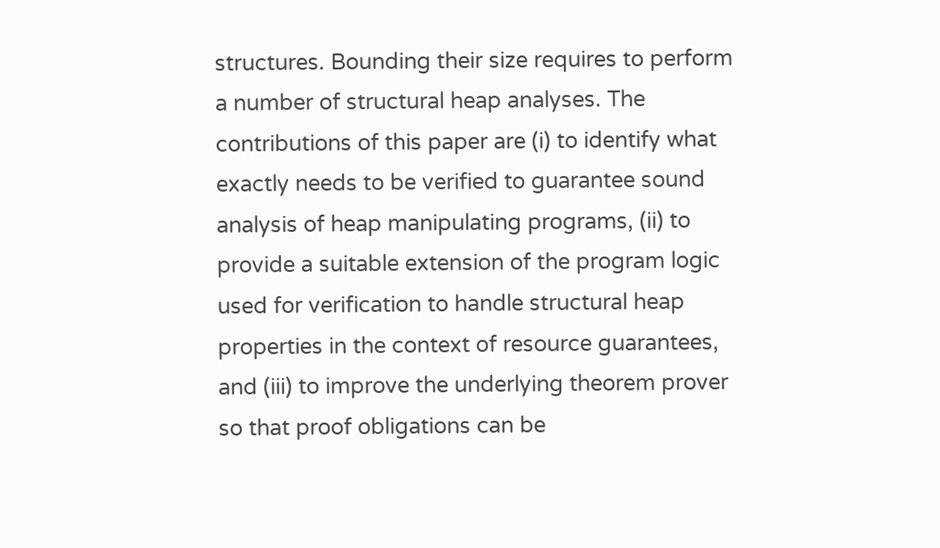structures. Bounding their size requires to perform a number of structural heap analyses. The contributions of this paper are (i) to identify what exactly needs to be verified to guarantee sound analysis of heap manipulating programs, (ii) to provide a suitable extension of the program logic used for verification to handle structural heap properties in the context of resource guarantees, and (iii) to improve the underlying theorem prover so that proof obligations can be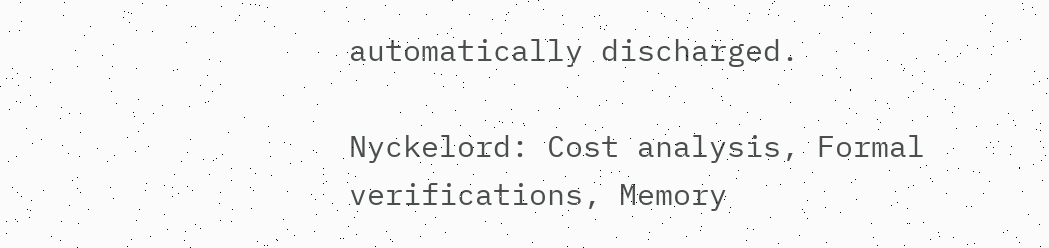automatically discharged.

Nyckelord: Cost analysis, Formal verifications, Memory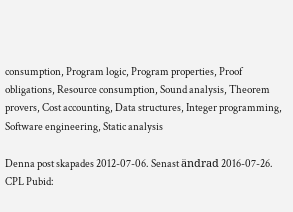consumption, Program logic, Program properties, Proof obligations, Resource consumption, Sound analysis, Theorem provers, Cost accounting, Data structures, Integer programming, Software engineering, Static analysis

Denna post skapades 2012-07-06. Senast ändrad 2016-07-26.
CPL Pubid: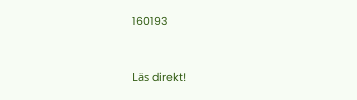160193


Läs direkt!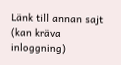Länk till annan sajt (kan kräva inloggning)